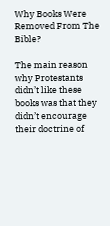Why Books Were Removed From The Bible?

The main reason why Protestants didn’t like these books was that they didn’t encourage their doctrine of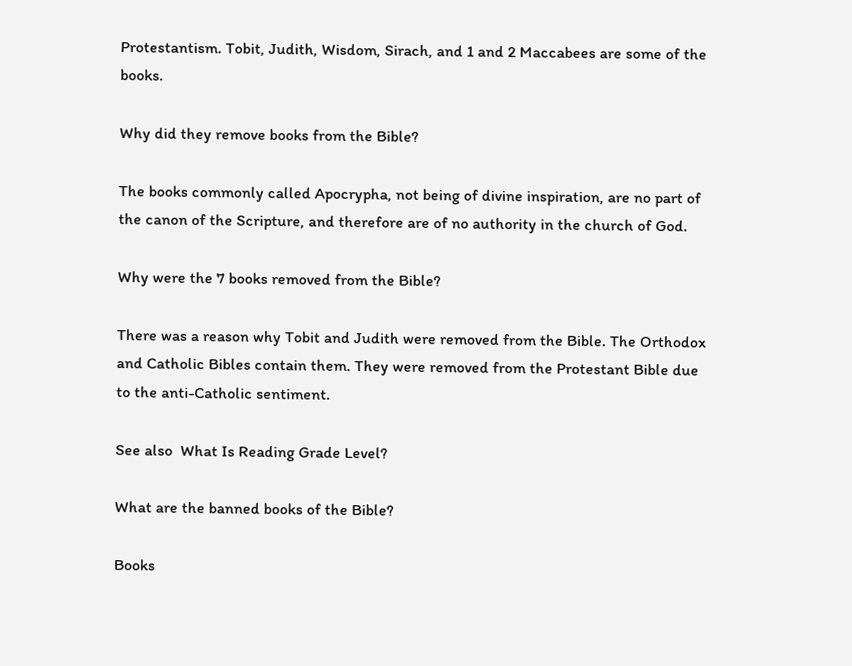Protestantism. Tobit, Judith, Wisdom, Sirach, and 1 and 2 Maccabees are some of the books.

Why did they remove books from the Bible?

The books commonly called Apocrypha, not being of divine inspiration, are no part of the canon of the Scripture, and therefore are of no authority in the church of God.

Why were the 7 books removed from the Bible?

There was a reason why Tobit and Judith were removed from the Bible. The Orthodox and Catholic Bibles contain them. They were removed from the Protestant Bible due to the anti-Catholic sentiment.

See also  What Is Reading Grade Level?

What are the banned books of the Bible?

Books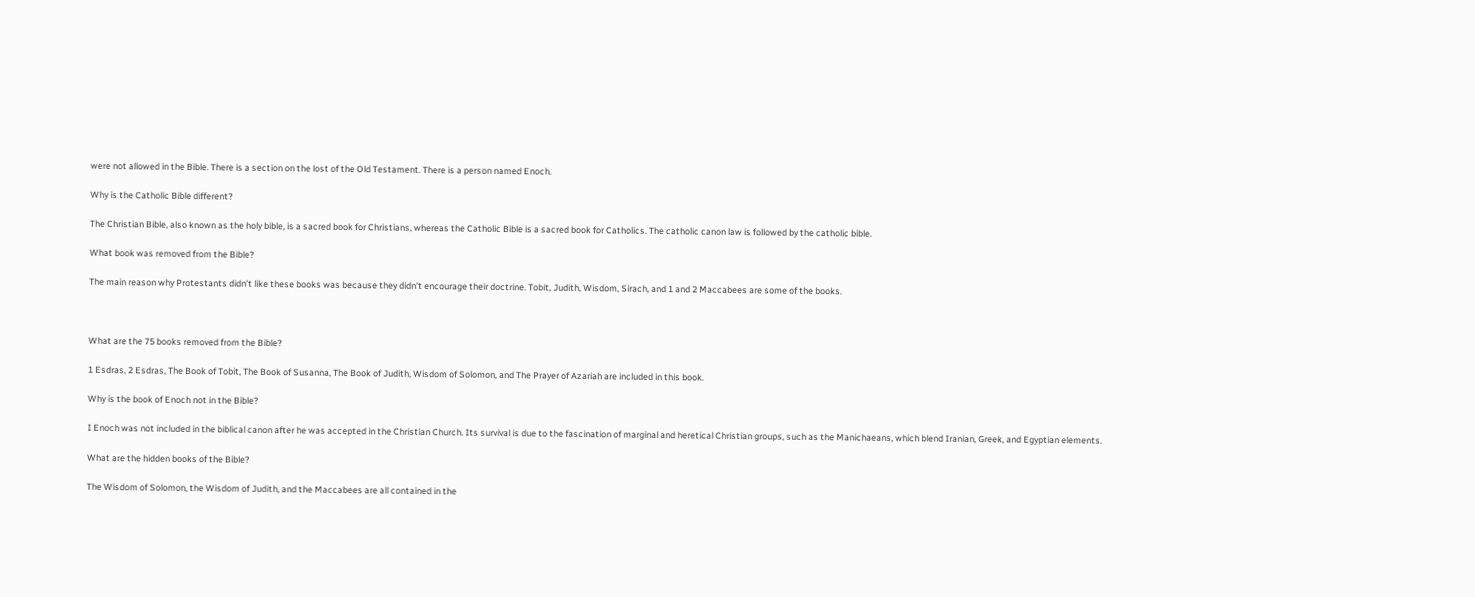were not allowed in the Bible. There is a section on the lost of the Old Testament. There is a person named Enoch.

Why is the Catholic Bible different?

The Christian Bible, also known as the holy bible, is a sacred book for Christians, whereas the Catholic Bible is a sacred book for Catholics. The catholic canon law is followed by the catholic bible.

What book was removed from the Bible?

The main reason why Protestants didn’t like these books was because they didn’t encourage their doctrine. Tobit, Judith, Wisdom, Sirach, and 1 and 2 Maccabees are some of the books.



What are the 75 books removed from the Bible?

1 Esdras, 2 Esdras, The Book of Tobit, The Book of Susanna, The Book of Judith, Wisdom of Solomon, and The Prayer of Azariah are included in this book.

Why is the book of Enoch not in the Bible?

I Enoch was not included in the biblical canon after he was accepted in the Christian Church. Its survival is due to the fascination of marginal and heretical Christian groups, such as the Manichaeans, which blend Iranian, Greek, and Egyptian elements.

What are the hidden books of the Bible?

The Wisdom of Solomon, the Wisdom of Judith, and the Maccabees are all contained in the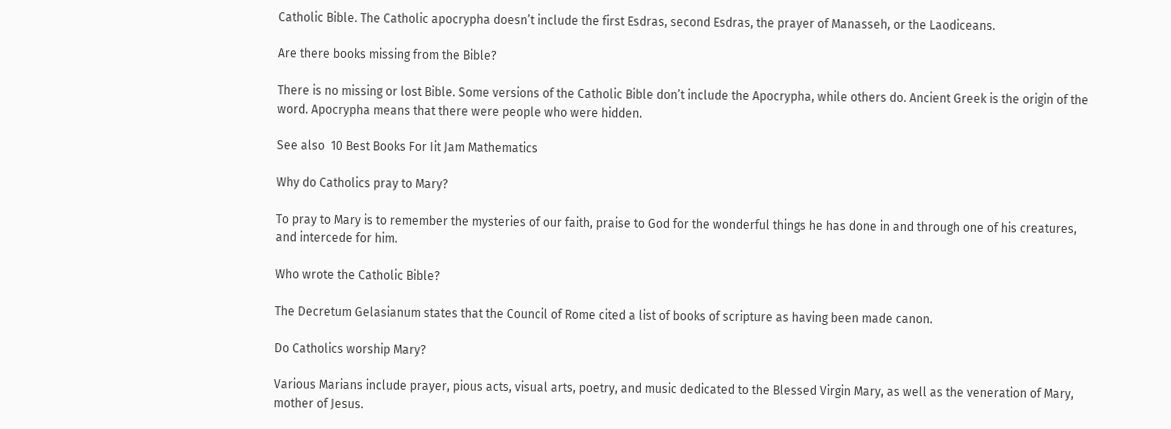Catholic Bible. The Catholic apocrypha doesn’t include the first Esdras, second Esdras, the prayer of Manasseh, or the Laodiceans.

Are there books missing from the Bible?

There is no missing or lost Bible. Some versions of the Catholic Bible don’t include the Apocrypha, while others do. Ancient Greek is the origin of the word. Apocrypha means that there were people who were hidden.

See also  10 Best Books For Iit Jam Mathematics

Why do Catholics pray to Mary?

To pray to Mary is to remember the mysteries of our faith, praise to God for the wonderful things he has done in and through one of his creatures, and intercede for him.

Who wrote the Catholic Bible?

The Decretum Gelasianum states that the Council of Rome cited a list of books of scripture as having been made canon.

Do Catholics worship Mary?

Various Marians include prayer, pious acts, visual arts, poetry, and music dedicated to the Blessed Virgin Mary, as well as the veneration of Mary, mother of Jesus.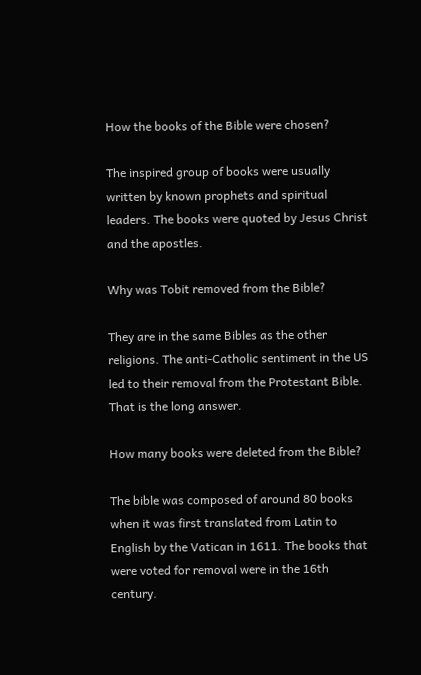How the books of the Bible were chosen?

The inspired group of books were usually written by known prophets and spiritual leaders. The books were quoted by Jesus Christ and the apostles.

Why was Tobit removed from the Bible?

They are in the same Bibles as the other religions. The anti-Catholic sentiment in the US led to their removal from the Protestant Bible. That is the long answer.

How many books were deleted from the Bible?

The bible was composed of around 80 books when it was first translated from Latin to English by the Vatican in 1611. The books that were voted for removal were in the 16th century.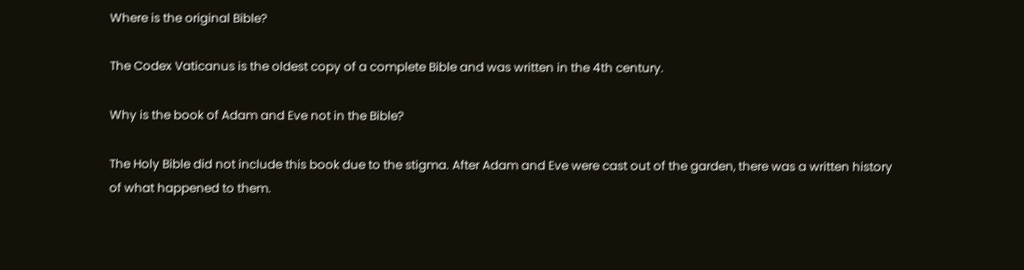Where is the original Bible?

The Codex Vaticanus is the oldest copy of a complete Bible and was written in the 4th century.

Why is the book of Adam and Eve not in the Bible?

The Holy Bible did not include this book due to the stigma. After Adam and Eve were cast out of the garden, there was a written history of what happened to them.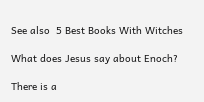See also  5 Best Books With Witches

What does Jesus say about Enoch?

There is a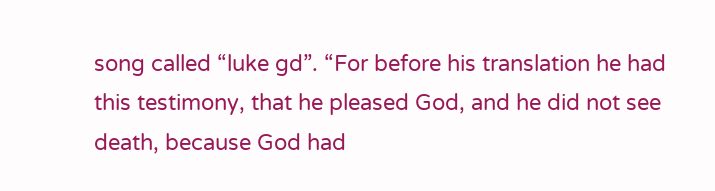song called “luke gd”. “For before his translation he had this testimony, that he pleased God, and he did not see death, because God had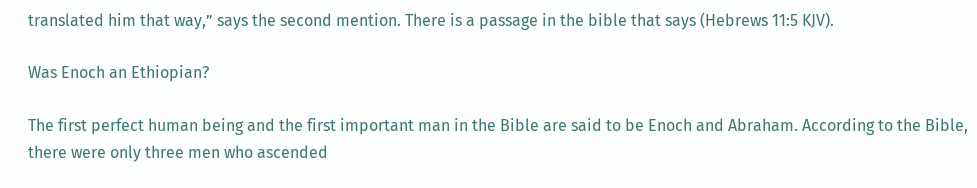translated him that way,” says the second mention. There is a passage in the bible that says (Hebrews 11:5 KJV).

Was Enoch an Ethiopian?

The first perfect human being and the first important man in the Bible are said to be Enoch and Abraham. According to the Bible, there were only three men who ascended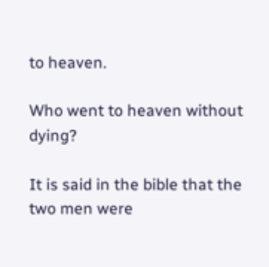to heaven.

Who went to heaven without dying?

It is said in the bible that the two men were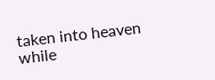taken into heaven while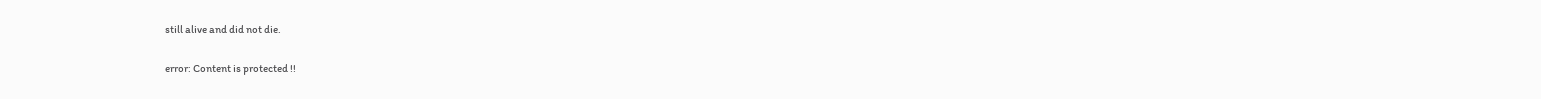still alive and did not die.

error: Content is protected !!